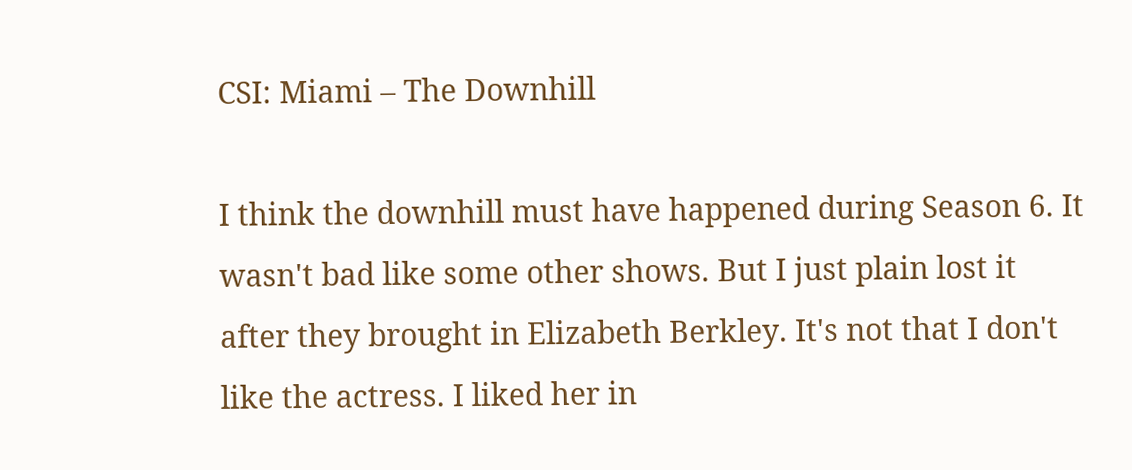CSI: Miami – The Downhill

I think the downhill must have happened during Season 6. It wasn't bad like some other shows. But I just plain lost it after they brought in Elizabeth Berkley. It's not that I don't like the actress. I liked her in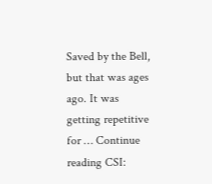Saved by the Bell, but that was ages ago. It was getting repetitive for … Continue reading CSI: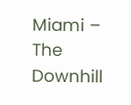Miami – The Downhill